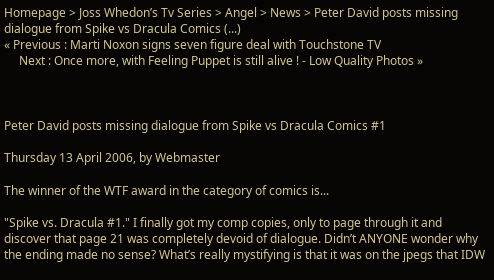Homepage > Joss Whedon’s Tv Series > Angel > News > Peter David posts missing dialogue from Spike vs Dracula Comics (...)
« Previous : Marti Noxon signs seven figure deal with Touchstone TV
     Next : Once more, with Feeling Puppet is still alive ! - Low Quality Photos »



Peter David posts missing dialogue from Spike vs Dracula Comics #1

Thursday 13 April 2006, by Webmaster

The winner of the WTF award in the category of comics is...

"Spike vs. Dracula #1." I finally got my comp copies, only to page through it and discover that page 21 was completely devoid of dialogue. Didn’t ANYONE wonder why the ending made no sense? What’s really mystifying is that it was on the jpegs that IDW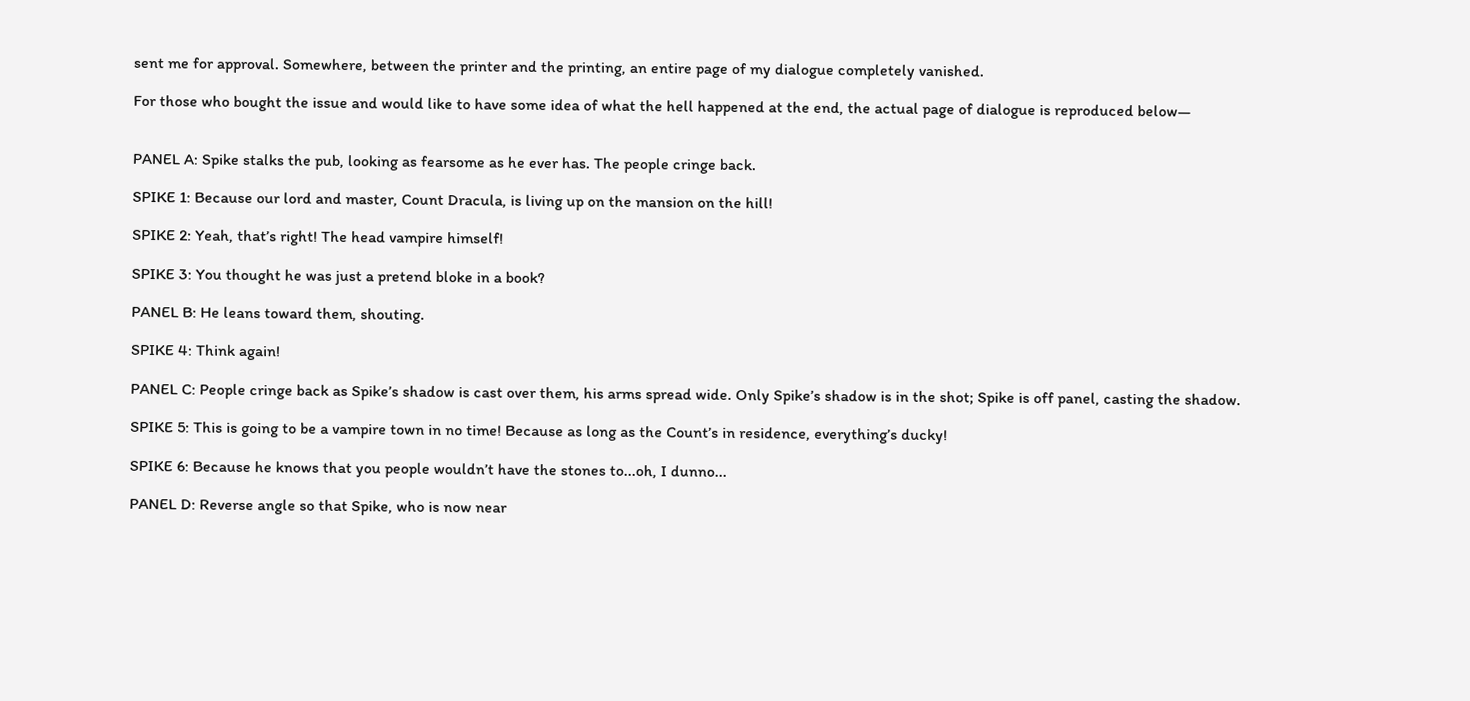sent me for approval. Somewhere, between the printer and the printing, an entire page of my dialogue completely vanished.

For those who bought the issue and would like to have some idea of what the hell happened at the end, the actual page of dialogue is reproduced below—


PANEL A: Spike stalks the pub, looking as fearsome as he ever has. The people cringe back.

SPIKE 1: Because our lord and master, Count Dracula, is living up on the mansion on the hill!

SPIKE 2: Yeah, that’s right! The head vampire himself!

SPIKE 3: You thought he was just a pretend bloke in a book?

PANEL B: He leans toward them, shouting.

SPIKE 4: Think again!

PANEL C: People cringe back as Spike’s shadow is cast over them, his arms spread wide. Only Spike’s shadow is in the shot; Spike is off panel, casting the shadow.

SPIKE 5: This is going to be a vampire town in no time! Because as long as the Count’s in residence, everything’s ducky!

SPIKE 6: Because he knows that you people wouldn’t have the stones to...oh, I dunno...

PANEL D: Reverse angle so that Spike, who is now near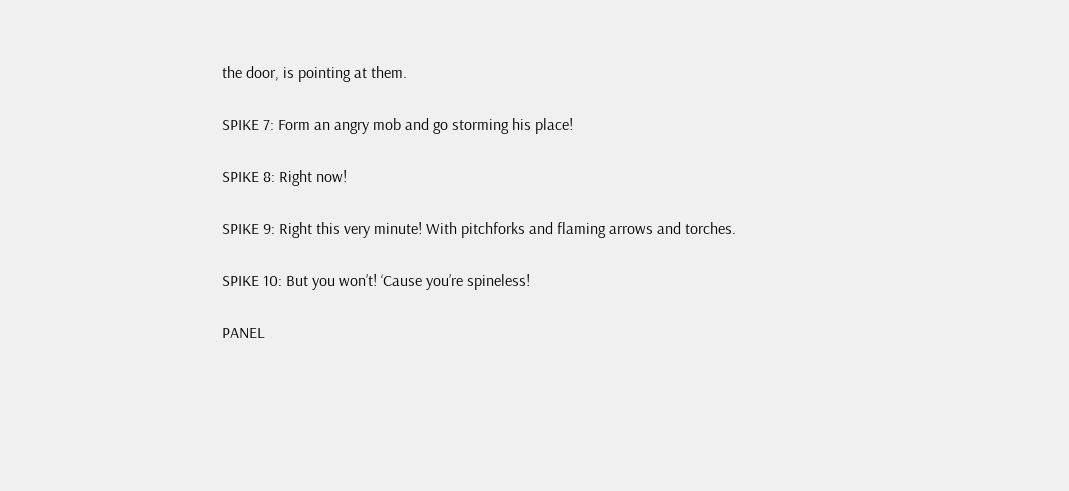the door, is pointing at them.

SPIKE 7: Form an angry mob and go storming his place!

SPIKE 8: Right now!

SPIKE 9: Right this very minute! With pitchforks and flaming arrows and torches.

SPIKE 10: But you won’t! ‘Cause you’re spineless!

PANEL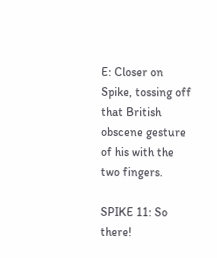E: Closer on Spike, tossing off that British obscene gesture of his with the two fingers.

SPIKE 11: So there!